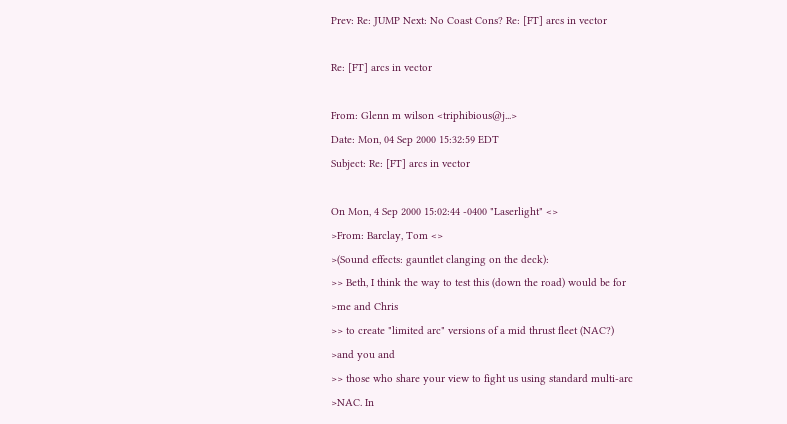Prev: Re: JUMP Next: No Coast Cons? Re: [FT] arcs in vector

Re: [FT] arcs in vector

From: Glenn m wilson <triphibious@j...>
Date: Mon, 04 Sep 2000 15:32:59 EDT
Subject: Re: [FT] arcs in vector

On Mon, 4 Sep 2000 15:02:44 -0400 "Laserlight" <>
>From: Barclay, Tom <>
>(Sound effects: gauntlet clanging on the deck):
>> Beth, I think the way to test this (down the road) would be for
>me and Chris
>> to create "limited arc" versions of a mid thrust fleet (NAC?)
>and you and
>> those who share your view to fight us using standard multi-arc
>NAC. In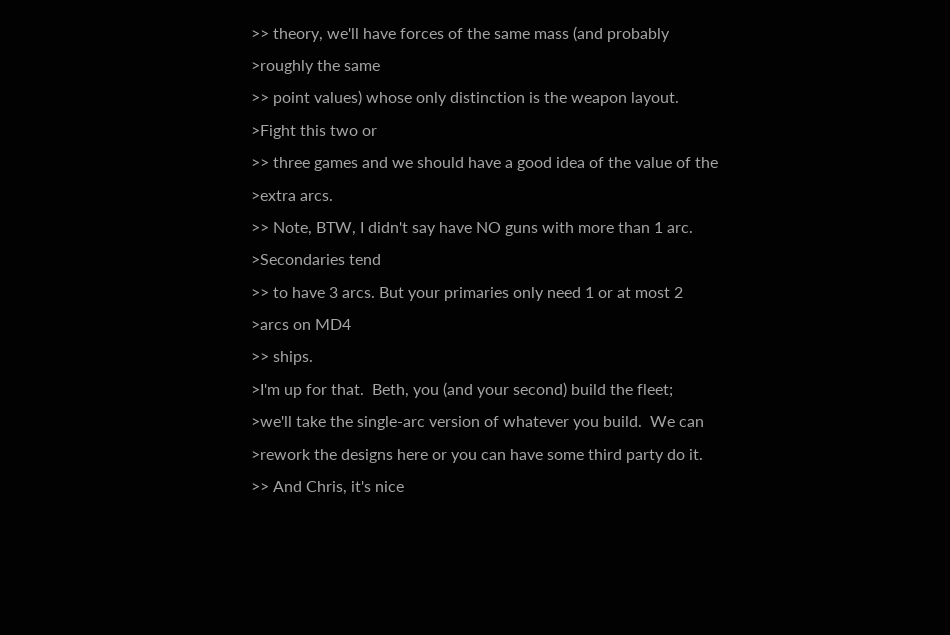>> theory, we'll have forces of the same mass (and probably
>roughly the same
>> point values) whose only distinction is the weapon layout.
>Fight this two or
>> three games and we should have a good idea of the value of the
>extra arcs.
>> Note, BTW, I didn't say have NO guns with more than 1 arc.
>Secondaries tend
>> to have 3 arcs. But your primaries only need 1 or at most 2
>arcs on MD4
>> ships.
>I'm up for that.  Beth, you (and your second) build the fleet;
>we'll take the single-arc version of whatever you build.  We can
>rework the designs here or you can have some third party do it.
>> And Chris, it's nice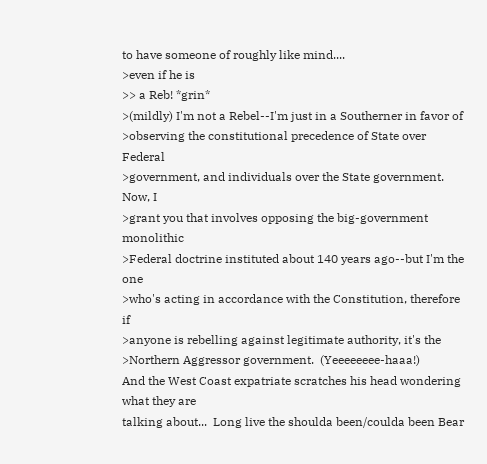to have someone of roughly like mind....
>even if he is
>> a Reb! *grin*
>(mildly) I'm not a Rebel--I'm just in a Southerner in favor of
>observing the constitutional precedence of State over Federal
>government, and individuals over the State government.  Now, I
>grant you that involves opposing the big-government monolithic
>Federal doctrine instituted about 140 years ago--but I'm the one
>who's acting in accordance with the Constitution, therefore if
>anyone is rebelling against legitimate authority, it's the
>Northern Aggressor government.  (Yeeeeeeee-haaa!)
And the West Coast expatriate scratches his head wondering what they are
talking about...  Long live the shoulda been/coulda been Bear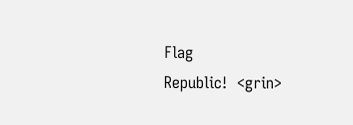Flag
Republic!  <grin>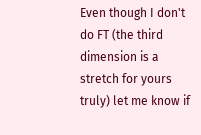Even though I don't do FT (the third dimension is a stretch for yours
truly) let me know if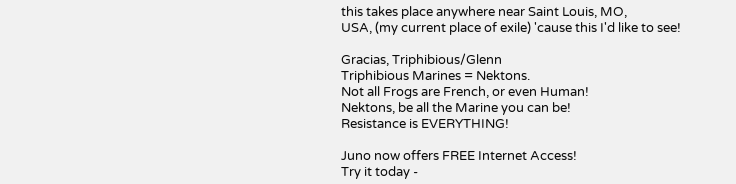this takes place anywhere near Saint Louis, MO,
USA, (my current place of exile) 'cause this I'd like to see!

Gracias, Triphibious/Glenn
Triphibious Marines = Nektons.
Not all Frogs are French, or even Human!
Nektons, be all the Marine you can be!
Resistance is EVERYTHING!

Juno now offers FREE Internet Access!
Try it today -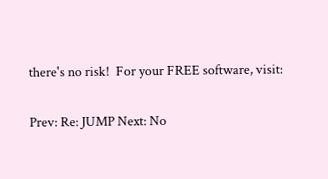there's no risk!  For your FREE software, visit:

Prev: Re: JUMP Next: No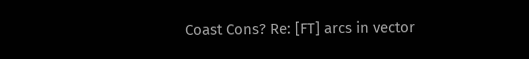Coast Cons? Re: [FT] arcs in vector